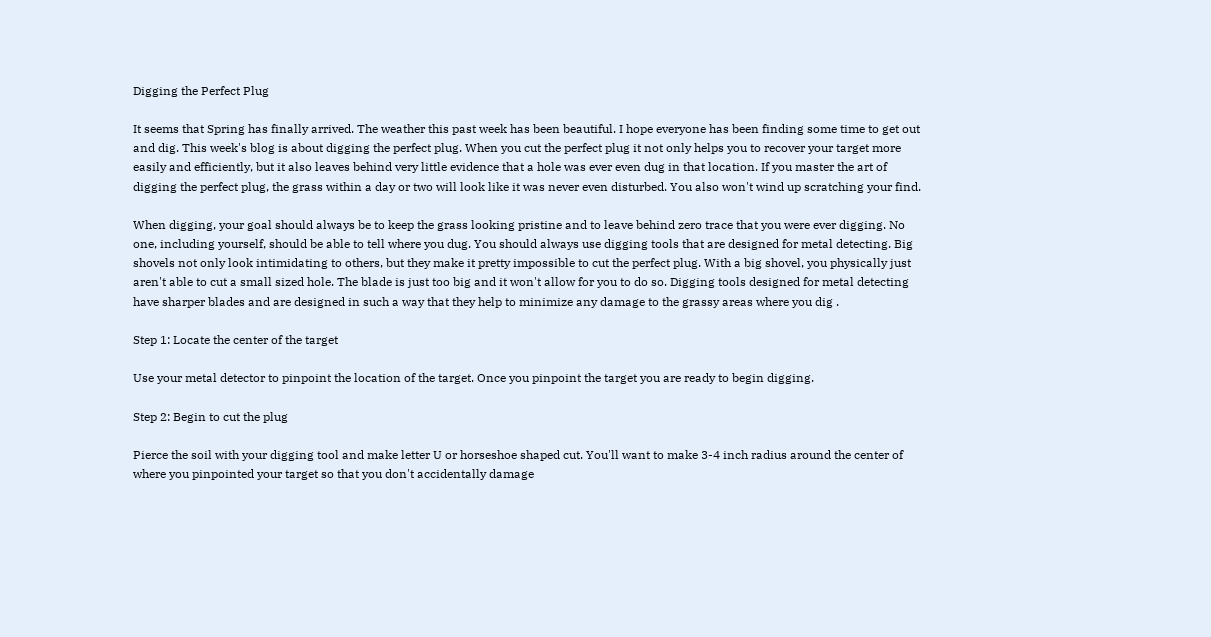Digging the Perfect Plug

It seems that Spring has finally arrived. The weather this past week has been beautiful. I hope everyone has been finding some time to get out and dig. This week's blog is about digging the perfect plug. When you cut the perfect plug it not only helps you to recover your target more easily and efficiently, but it also leaves behind very little evidence that a hole was ever even dug in that location. If you master the art of digging the perfect plug, the grass within a day or two will look like it was never even disturbed. You also won't wind up scratching your find.

When digging, your goal should always be to keep the grass looking pristine and to leave behind zero trace that you were ever digging. No one, including yourself, should be able to tell where you dug. You should always use digging tools that are designed for metal detecting. Big shovels not only look intimidating to others, but they make it pretty impossible to cut the perfect plug. With a big shovel, you physically just aren't able to cut a small sized hole. The blade is just too big and it won't allow for you to do so. Digging tools designed for metal detecting have sharper blades and are designed in such a way that they help to minimize any damage to the grassy areas where you dig .

Step 1: Locate the center of the target

Use your metal detector to pinpoint the location of the target. Once you pinpoint the target you are ready to begin digging.

Step 2: Begin to cut the plug

Pierce the soil with your digging tool and make letter U or horseshoe shaped cut. You'll want to make 3-4 inch radius around the center of where you pinpointed your target so that you don't accidentally damage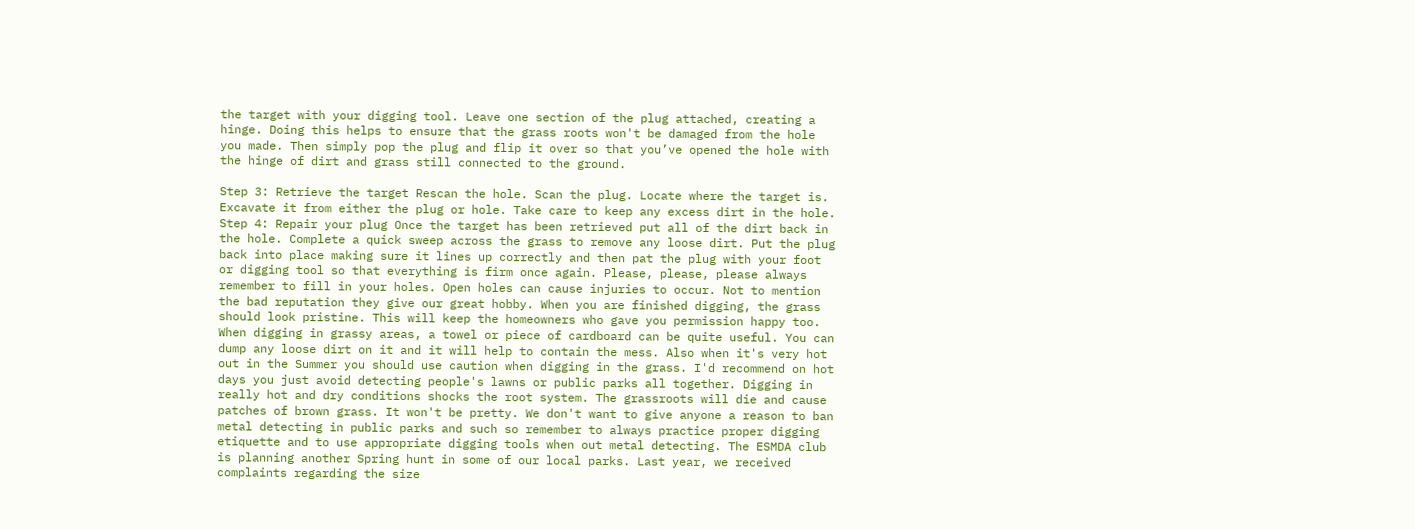the target with your digging tool. Leave one section of the plug attached, creating a hinge. Doing this helps to ensure that the grass roots won't be damaged from the hole you made. Then simply pop the plug and flip it over so that you’ve opened the hole with the hinge of dirt and grass still connected to the ground.

Step 3: Retrieve the target Rescan the hole. Scan the plug. Locate where the target is. Excavate it from either the plug or hole. Take care to keep any excess dirt in the hole. Step 4: Repair your plug Once the target has been retrieved put all of the dirt back in the hole. Complete a quick sweep across the grass to remove any loose dirt. Put the plug back into place making sure it lines up correctly and then pat the plug with your foot or digging tool so that everything is firm once again. Please, please, please always remember to fill in your holes. Open holes can cause injuries to occur. Not to mention the bad reputation they give our great hobby. When you are finished digging, the grass should look pristine. This will keep the homeowners who gave you permission happy too. When digging in grassy areas, a towel or piece of cardboard can be quite useful. You can dump any loose dirt on it and it will help to contain the mess. Also when it's very hot out in the Summer you should use caution when digging in the grass. I'd recommend on hot days you just avoid detecting people's lawns or public parks all together. Digging in really hot and dry conditions shocks the root system. The grassroots will die and cause patches of brown grass. It won't be pretty. We don't want to give anyone a reason to ban metal detecting in public parks and such so remember to always practice proper digging etiquette and to use appropriate digging tools when out metal detecting. The ESMDA club is planning another Spring hunt in some of our local parks. Last year, we received complaints regarding the size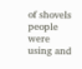of shovels people were using and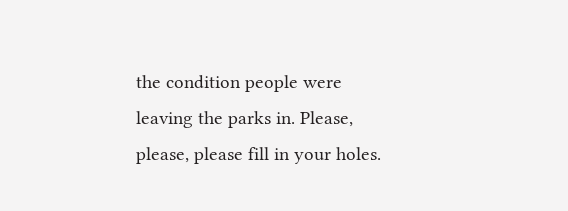the condition people were leaving the parks in. Please, please, please fill in your holes.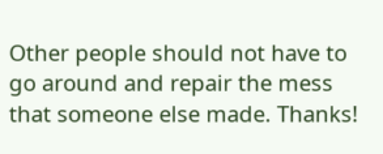Other people should not have to go around and repair the mess that someone else made. Thanks!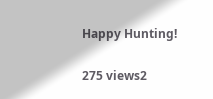Happy Hunting!

275 views2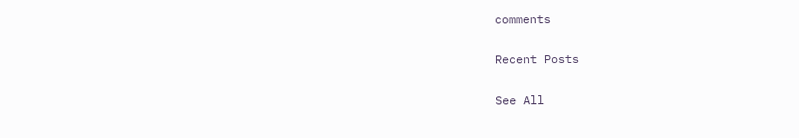comments

Recent Posts

See All